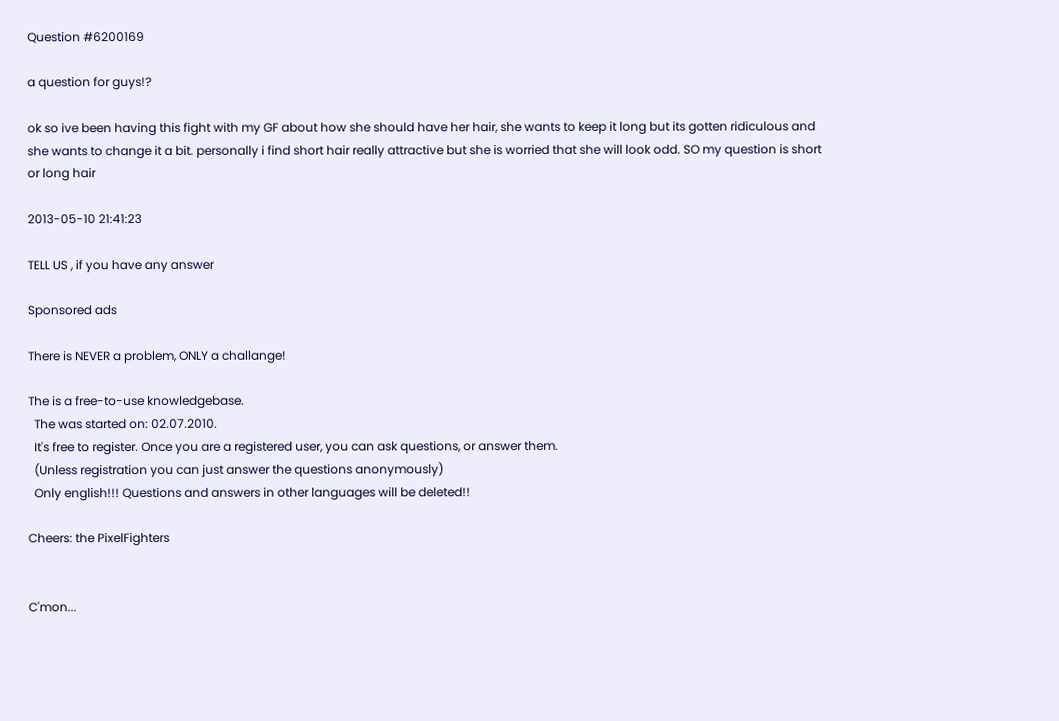Question #6200169

a question for guys!?

ok so ive been having this fight with my GF about how she should have her hair, she wants to keep it long but its gotten ridiculous and she wants to change it a bit. personally i find short hair really attractive but she is worried that she will look odd. SO my question is short or long hair

2013-05-10 21:41:23

TELL US , if you have any answer

Sponsored ads

There is NEVER a problem, ONLY a challange!

The is a free-to-use knowledgebase.
  The was started on: 02.07.2010.
  It's free to register. Once you are a registered user, you can ask questions, or answer them.
  (Unless registration you can just answer the questions anonymously)
  Only english!!! Questions and answers in other languages will be deleted!!

Cheers: the PixelFighters


C'mon...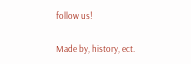follow us!

Made by, history, ect.